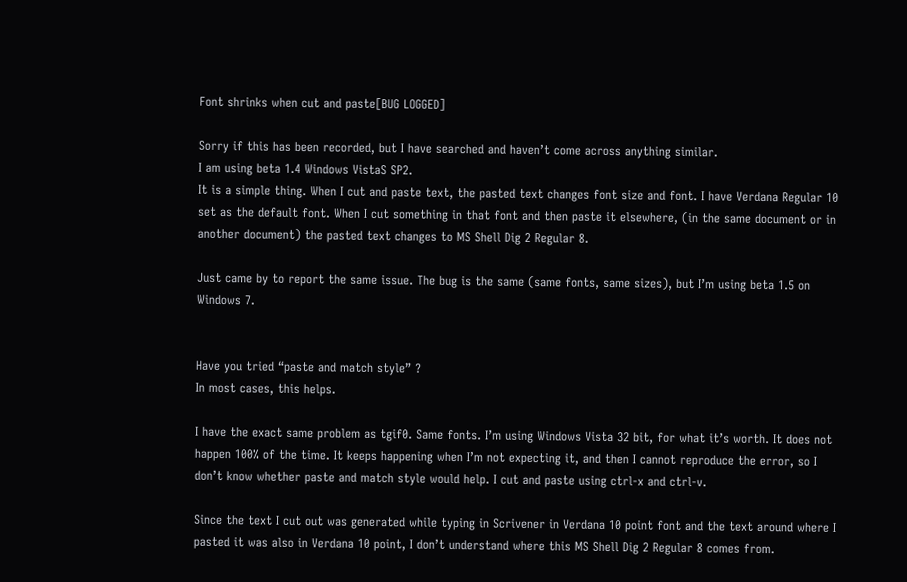Font shrinks when cut and paste[BUG LOGGED]

Sorry if this has been recorded, but I have searched and haven’t come across anything similar.
I am using beta 1.4 Windows VistaS SP2.
It is a simple thing. When I cut and paste text, the pasted text changes font size and font. I have Verdana Regular 10 set as the default font. When I cut something in that font and then paste it elsewhere, (in the same document or in another document) the pasted text changes to MS Shell Dig 2 Regular 8.

Just came by to report the same issue. The bug is the same (same fonts, same sizes), but I’m using beta 1.5 on Windows 7.


Have you tried “paste and match style” ?
In most cases, this helps.

I have the exact same problem as tgif0. Same fonts. I’m using Windows Vista 32 bit, for what it’s worth. It does not happen 100% of the time. It keeps happening when I’m not expecting it, and then I cannot reproduce the error, so I don’t know whether paste and match style would help. I cut and paste using ctrl-x and ctrl-v.

Since the text I cut out was generated while typing in Scrivener in Verdana 10 point font and the text around where I pasted it was also in Verdana 10 point, I don’t understand where this MS Shell Dig 2 Regular 8 comes from.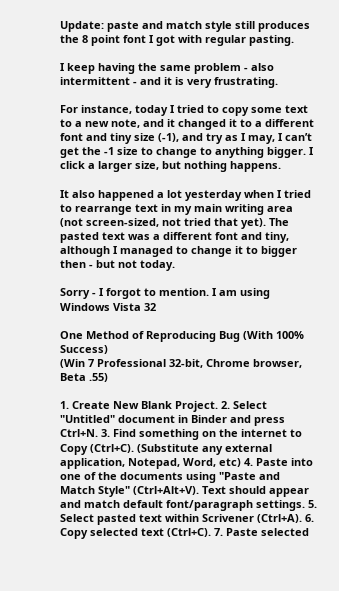Update: paste and match style still produces the 8 point font I got with regular pasting.

I keep having the same problem - also intermittent - and it is very frustrating.

For instance, today I tried to copy some text to a new note, and it changed it to a different font and tiny size (-1), and try as I may, I can’t get the -1 size to change to anything bigger. I click a larger size, but nothing happens.

It also happened a lot yesterday when I tried to rearrange text in my main writing area (not screen-sized, not tried that yet). The pasted text was a different font and tiny, although I managed to change it to bigger then - but not today.

Sorry - I forgot to mention. I am using Windows Vista 32

One Method of Reproducing Bug (With 100% Success)
(Win 7 Professional 32-bit, Chrome browser, Beta .55)

1. Create New Blank Project. 2. Select "Untitled" document in Binder and press Ctrl+N. 3. Find something on the internet to Copy (Ctrl+C). (Substitute any external application, Notepad, Word, etc) 4. Paste into one of the documents using "Paste and Match Style" (Ctrl+Alt+V). Text should appear and match default font/paragraph settings. 5. Select pasted text within Scrivener (Ctrl+A). 6. Copy selected text (Ctrl+C). 7. Paste selected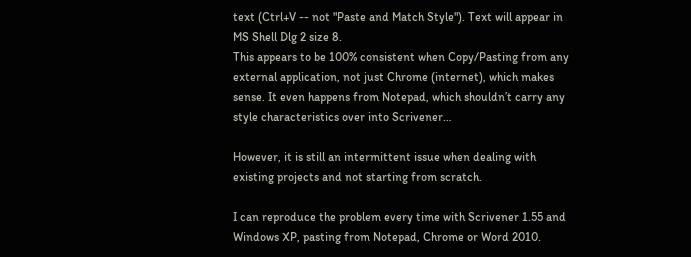text (Ctrl+V -- not "Paste and Match Style"). Text will appear in MS Shell Dlg 2 size 8.
This appears to be 100% consistent when Copy/Pasting from any external application, not just Chrome (internet), which makes sense. It even happens from Notepad, which shouldn’t carry any style characteristics over into Scrivener…

However, it is still an intermittent issue when dealing with existing projects and not starting from scratch.

I can reproduce the problem every time with Scrivener 1.55 and Windows XP, pasting from Notepad, Chrome or Word 2010.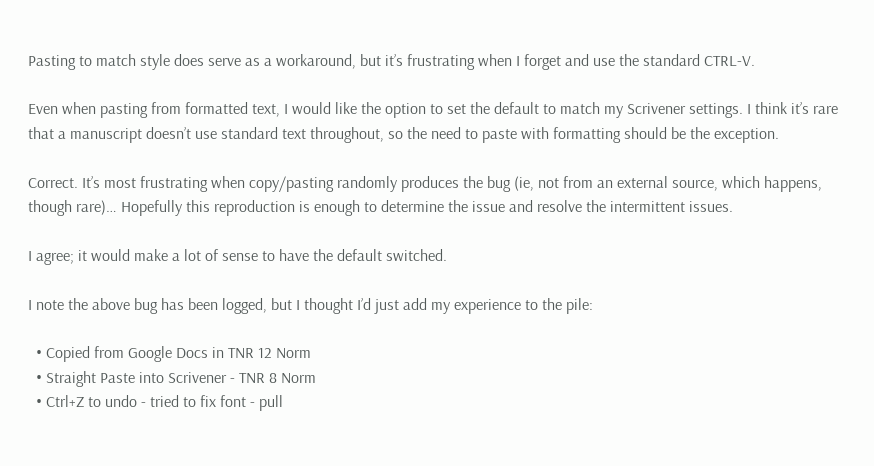Pasting to match style does serve as a workaround, but it’s frustrating when I forget and use the standard CTRL-V.

Even when pasting from formatted text, I would like the option to set the default to match my Scrivener settings. I think it’s rare that a manuscript doesn’t use standard text throughout, so the need to paste with formatting should be the exception.

Correct. It’s most frustrating when copy/pasting randomly produces the bug (ie, not from an external source, which happens, though rare)… Hopefully this reproduction is enough to determine the issue and resolve the intermittent issues.

I agree; it would make a lot of sense to have the default switched.

I note the above bug has been logged, but I thought I’d just add my experience to the pile:

  • Copied from Google Docs in TNR 12 Norm
  • Straight Paste into Scrivener - TNR 8 Norm
  • Ctrl+Z to undo - tried to fix font - pull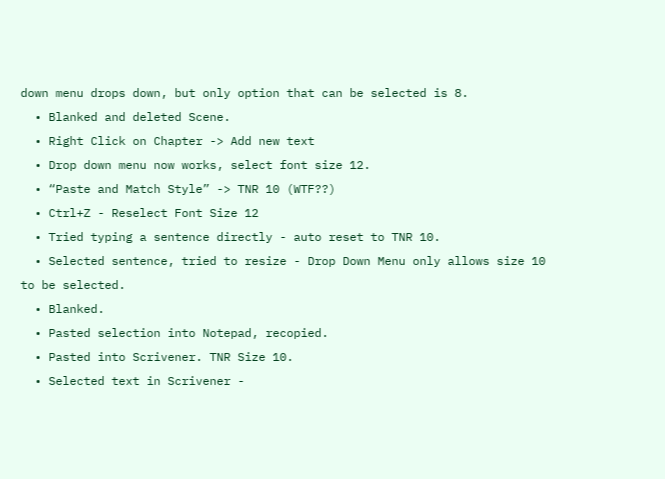down menu drops down, but only option that can be selected is 8.
  • Blanked and deleted Scene.
  • Right Click on Chapter -> Add new text
  • Drop down menu now works, select font size 12.
  • “Paste and Match Style” -> TNR 10 (WTF??)
  • Ctrl+Z - Reselect Font Size 12
  • Tried typing a sentence directly - auto reset to TNR 10.
  • Selected sentence, tried to resize - Drop Down Menu only allows size 10 to be selected.
  • Blanked.
  • Pasted selection into Notepad, recopied.
  • Pasted into Scrivener. TNR Size 10.
  • Selected text in Scrivener -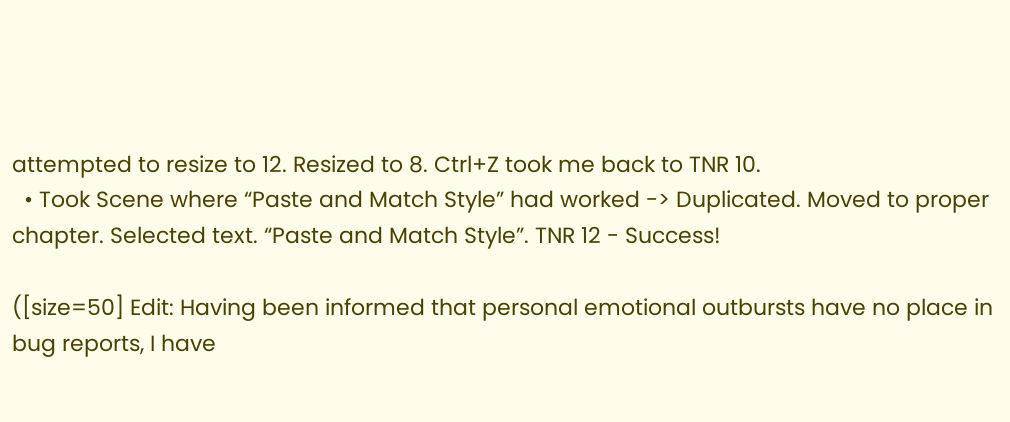attempted to resize to 12. Resized to 8. Ctrl+Z took me back to TNR 10.
  • Took Scene where “Paste and Match Style” had worked -> Duplicated. Moved to proper chapter. Selected text. “Paste and Match Style”. TNR 12 - Success!

([size=50] Edit: Having been informed that personal emotional outbursts have no place in bug reports, I have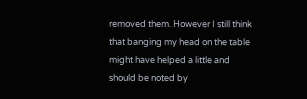removed them. However I still think that banging my head on the table might have helped a little and should be noted by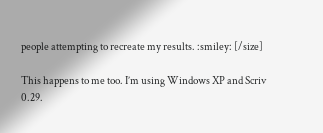people attempting to recreate my results. :smiley: [/size]

This happens to me too. I’m using Windows XP and Scriv 0.29.